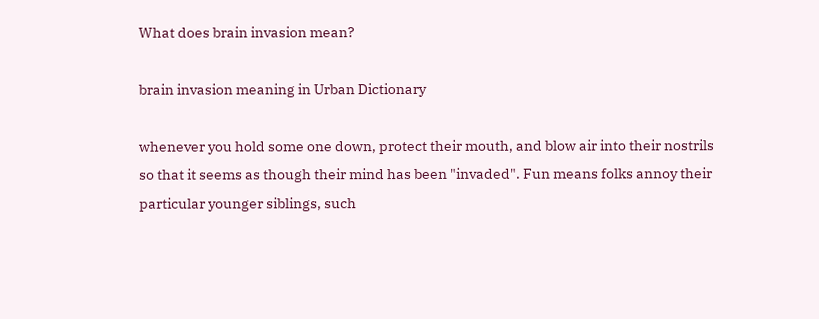What does brain invasion mean?

brain invasion meaning in Urban Dictionary

whenever you hold some one down, protect their mouth, and blow air into their nostrils so that it seems as though their mind has been "invaded". Fun means folks annoy their particular younger siblings, such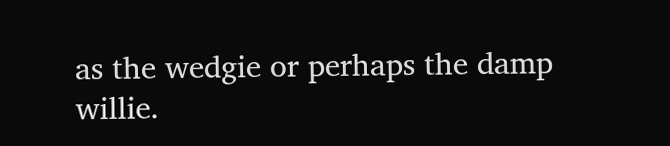as the wedgie or perhaps the damp willie.